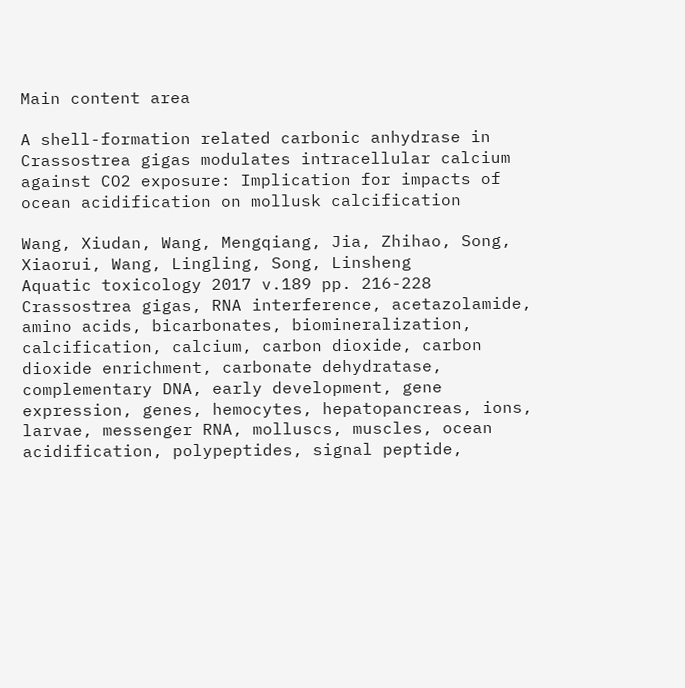Main content area

A shell-formation related carbonic anhydrase in Crassostrea gigas modulates intracellular calcium against CO2 exposure: Implication for impacts of ocean acidification on mollusk calcification

Wang, Xiudan, Wang, Mengqiang, Jia, Zhihao, Song, Xiaorui, Wang, Lingling, Song, Linsheng
Aquatic toxicology 2017 v.189 pp. 216-228
Crassostrea gigas, RNA interference, acetazolamide, amino acids, bicarbonates, biomineralization, calcification, calcium, carbon dioxide, carbon dioxide enrichment, carbonate dehydratase, complementary DNA, early development, gene expression, genes, hemocytes, hepatopancreas, ions, larvae, messenger RNA, molluscs, muscles, ocean acidification, polypeptides, signal peptide,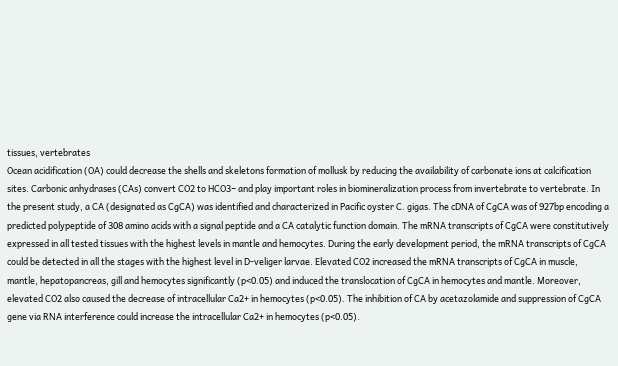tissues, vertebrates
Ocean acidification (OA) could decrease the shells and skeletons formation of mollusk by reducing the availability of carbonate ions at calcification sites. Carbonic anhydrases (CAs) convert CO2 to HCO3− and play important roles in biomineralization process from invertebrate to vertebrate. In the present study, a CA (designated as CgCA) was identified and characterized in Pacific oyster C. gigas. The cDNA of CgCA was of 927bp encoding a predicted polypeptide of 308 amino acids with a signal peptide and a CA catalytic function domain. The mRNA transcripts of CgCA were constitutively expressed in all tested tissues with the highest levels in mantle and hemocytes. During the early development period, the mRNA transcripts of CgCA could be detected in all the stages with the highest level in D-veliger larvae. Elevated CO2 increased the mRNA transcripts of CgCA in muscle, mantle, hepatopancreas, gill and hemocytes significantly (p<0.05) and induced the translocation of CgCA in hemocytes and mantle. Moreover, elevated CO2 also caused the decrease of intracellular Ca2+ in hemocytes (p<0.05). The inhibition of CA by acetazolamide and suppression of CgCA gene via RNA interference could increase the intracellular Ca2+ in hemocytes (p<0.05).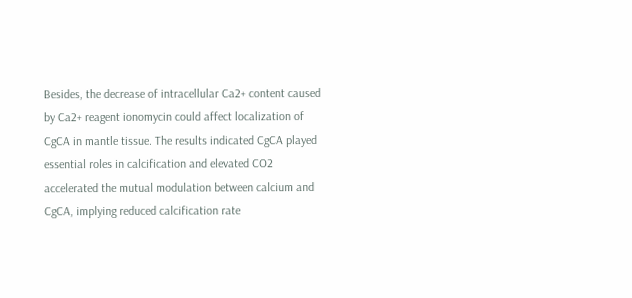Besides, the decrease of intracellular Ca2+ content caused by Ca2+ reagent ionomycin could affect localization of CgCA in mantle tissue. The results indicated CgCA played essential roles in calcification and elevated CO2 accelerated the mutual modulation between calcium and CgCA, implying reduced calcification rate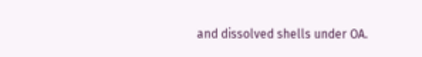and dissolved shells under OA.